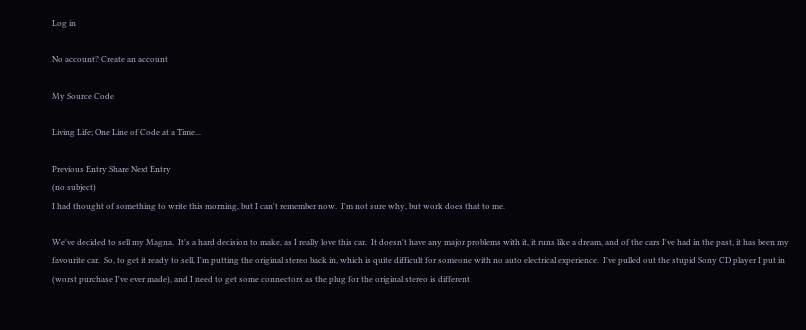Log in

No account? Create an account

My Source Code

Living Life; One Line of Code at a Time...

Previous Entry Share Next Entry
(no subject)
I had thought of something to write this morning, but I can't remember now.  I'm not sure why, but work does that to me.

We've decided to sell my Magna.  It's a hard decision to make, as I really love this car.  It doesn't have any major problems with it, it runs like a dream, and of the cars I've had in the past, it has been my favourite car.  So, to get it ready to sell, I'm putting the original stereo back in, which is quite difficult for someone with no auto electrical experience.  I've pulled out the stupid Sony CD player I put in (worst purchase I've ever made), and I need to get some connectors as the plug for the original stereo is different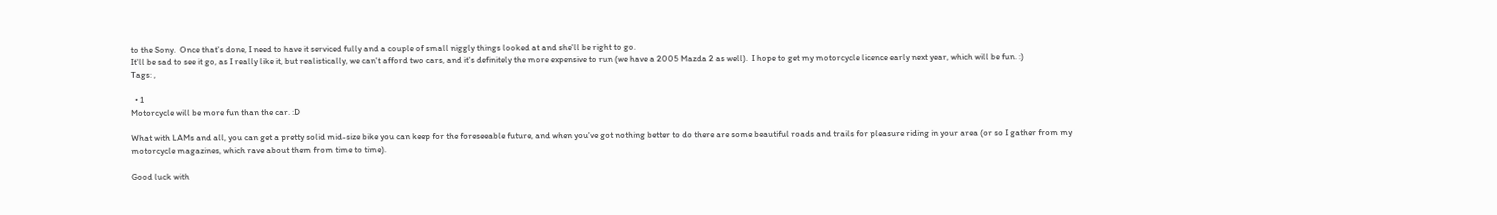to the Sony.  Once that's done, I need to have it serviced fully and a couple of small niggly things looked at and she'll be right to go.
It'll be sad to see it go, as I really like it, but realistically, we can't afford two cars, and it's definitely the more expensive to run (we have a 2005 Mazda 2 as well).  I hope to get my motorcycle licence early next year, which will be fun. :)
Tags: ,

  • 1
Motorcycle will be more fun than the car. :D

What with LAMs and all, you can get a pretty solid mid-size bike you can keep for the foreseeable future, and when you've got nothing better to do there are some beautiful roads and trails for pleasure riding in your area (or so I gather from my motorcycle magazines, which rave about them from time to time).

Good luck with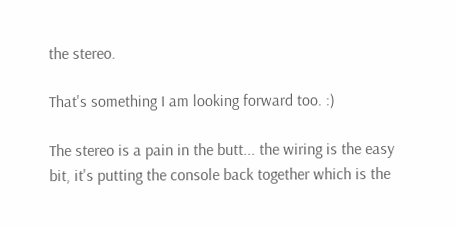the stereo.

That's something I am looking forward too. :)

The stereo is a pain in the butt... the wiring is the easy bit, it's putting the console back together which is the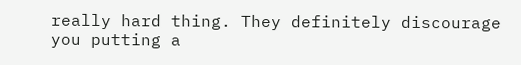really hard thing. They definitely discourage you putting a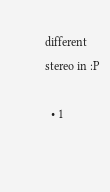different stereo in :P

  • 1